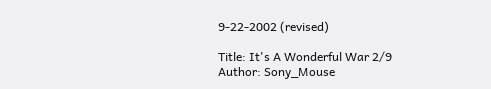9-22-2002 (revised)

Title: It's A Wonderful War 2/9
Author: Sony_Mouse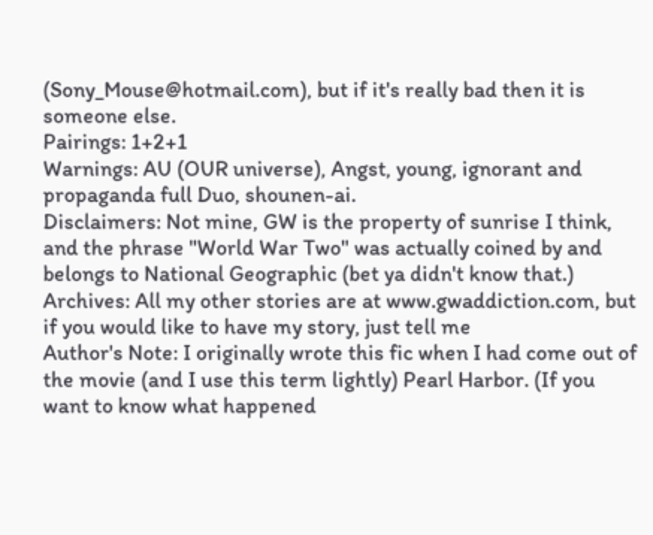(Sony_Mouse@hotmail.com), but if it's really bad then it is someone else.
Pairings: 1+2+1
Warnings: AU (OUR universe), Angst, young, ignorant and propaganda full Duo, shounen-ai.
Disclaimers: Not mine, GW is the property of sunrise I think, and the phrase "World War Two" was actually coined by and belongs to National Geographic (bet ya didn't know that.)
Archives: All my other stories are at www.gwaddiction.com, but if you would like to have my story, just tell me
Author's Note: I originally wrote this fic when I had come out of the movie (and I use this term lightly) Pearl Harbor. (If you want to know what happened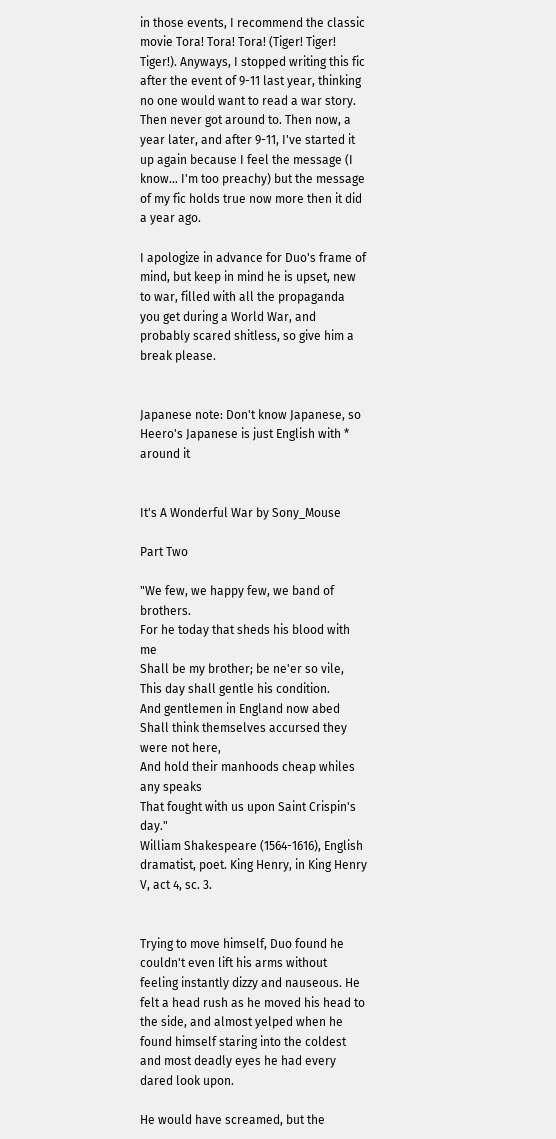in those events, I recommend the classic movie Tora! Tora! Tora! (Tiger! Tiger! Tiger!). Anyways, I stopped writing this fic after the event of 9-11 last year, thinking no one would want to read a war story. Then never got around to. Then now, a year later, and after 9-11, I've started it up again because I feel the message (I know... I'm too preachy) but the message of my fic holds true now more then it did a year ago.

I apologize in advance for Duo's frame of mind, but keep in mind he is upset, new to war, filled with all the propaganda you get during a World War, and probably scared shitless, so give him a break please.


Japanese note: Don't know Japanese, so Heero's Japanese is just English with * around it


It's A Wonderful War by Sony_Mouse

Part Two

"We few, we happy few, we band of brothers.
For he today that sheds his blood with me
Shall be my brother; be ne'er so vile,
This day shall gentle his condition.
And gentlemen in England now abed
Shall think themselves accursed they were not here,
And hold their manhoods cheap whiles any speaks
That fought with us upon Saint Crispin's day."
William Shakespeare (1564-1616), English dramatist, poet. King Henry, in King Henry V, act 4, sc. 3.


Trying to move himself, Duo found he couldn't even lift his arms without feeling instantly dizzy and nauseous. He felt a head rush as he moved his head to the side, and almost yelped when he found himself staring into the coldest and most deadly eyes he had every dared look upon.

He would have screamed, but the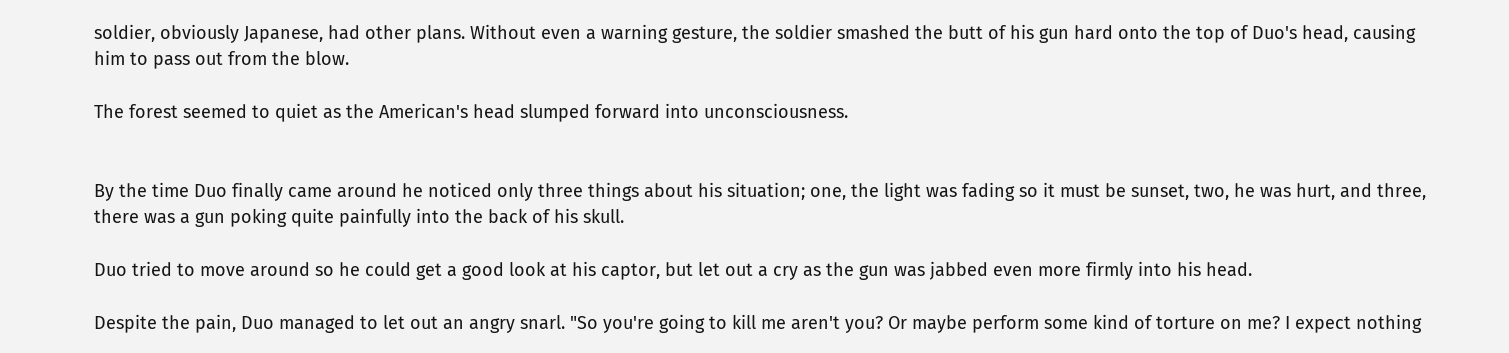soldier, obviously Japanese, had other plans. Without even a warning gesture, the soldier smashed the butt of his gun hard onto the top of Duo's head, causing him to pass out from the blow.

The forest seemed to quiet as the American's head slumped forward into unconsciousness.


By the time Duo finally came around he noticed only three things about his situation; one, the light was fading so it must be sunset, two, he was hurt, and three, there was a gun poking quite painfully into the back of his skull.

Duo tried to move around so he could get a good look at his captor, but let out a cry as the gun was jabbed even more firmly into his head.

Despite the pain, Duo managed to let out an angry snarl. "So you're going to kill me aren't you? Or maybe perform some kind of torture on me? I expect nothing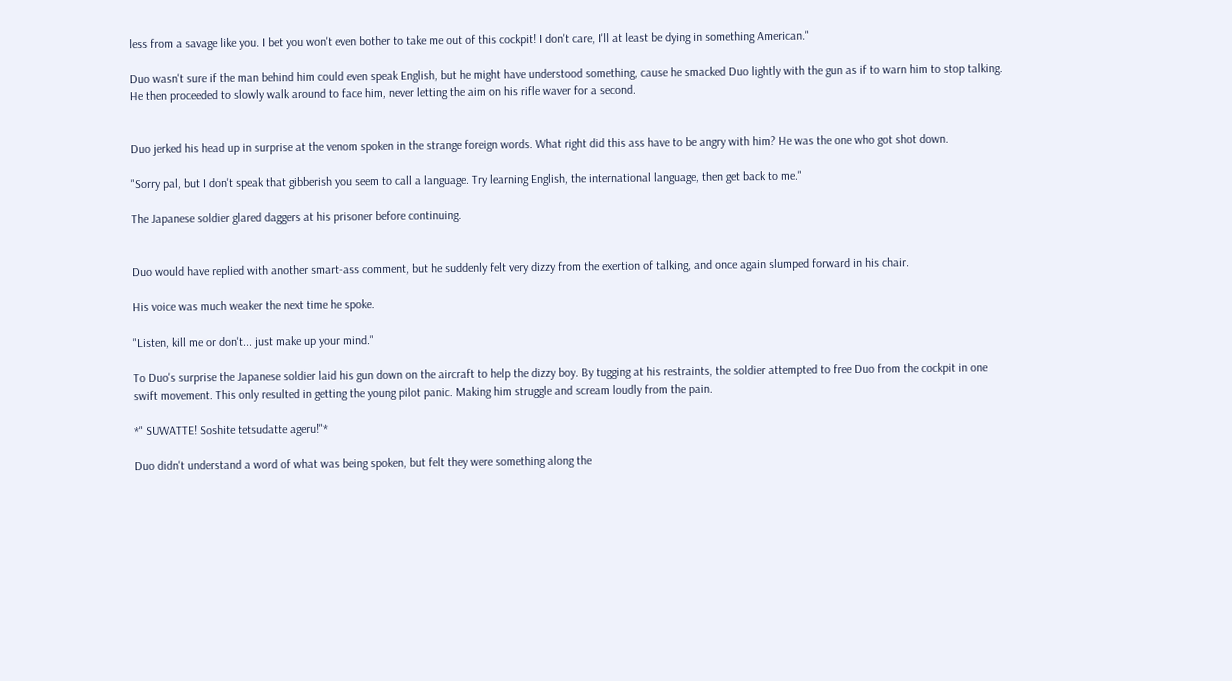less from a savage like you. I bet you won't even bother to take me out of this cockpit! I don't care, I'll at least be dying in something American."

Duo wasn't sure if the man behind him could even speak English, but he might have understood something, cause he smacked Duo lightly with the gun as if to warn him to stop talking. He then proceeded to slowly walk around to face him, never letting the aim on his rifle waver for a second.


Duo jerked his head up in surprise at the venom spoken in the strange foreign words. What right did this ass have to be angry with him? He was the one who got shot down.

"Sorry pal, but I don't speak that gibberish you seem to call a language. Try learning English, the international language, then get back to me."

The Japanese soldier glared daggers at his prisoner before continuing.


Duo would have replied with another smart-ass comment, but he suddenly felt very dizzy from the exertion of talking, and once again slumped forward in his chair.

His voice was much weaker the next time he spoke.

"Listen, kill me or don't... just make up your mind."

To Duo's surprise the Japanese soldier laid his gun down on the aircraft to help the dizzy boy. By tugging at his restraints, the soldier attempted to free Duo from the cockpit in one swift movement. This only resulted in getting the young pilot panic. Making him struggle and scream loudly from the pain.

*" SUWATTE! Soshite tetsudatte ageru!"*

Duo didn't understand a word of what was being spoken, but felt they were something along the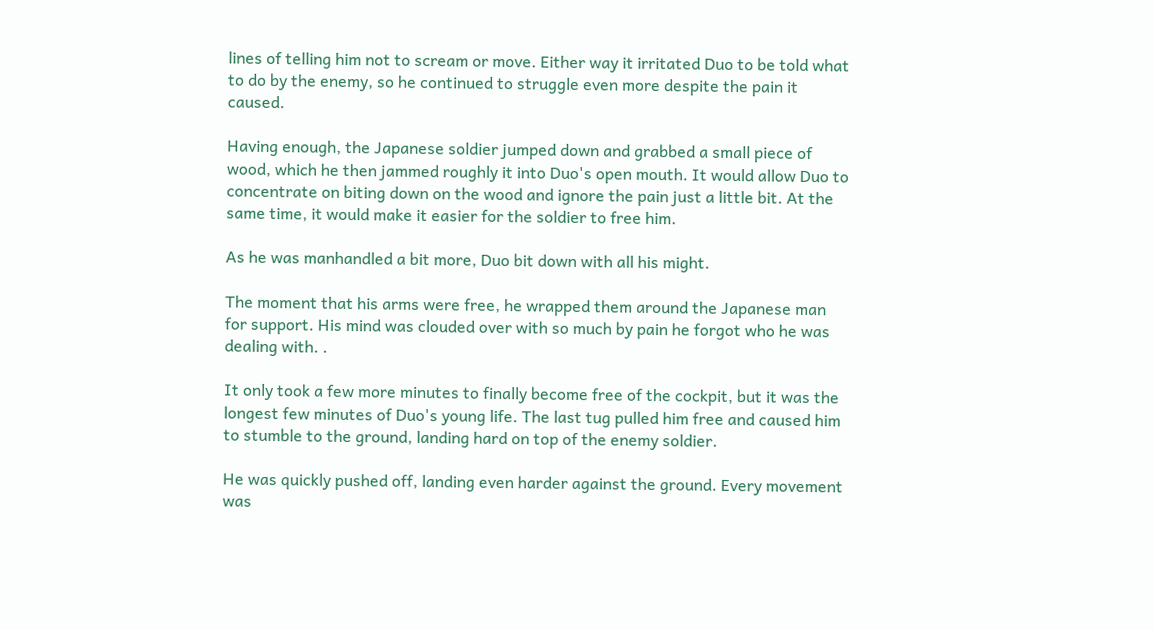lines of telling him not to scream or move. Either way it irritated Duo to be told what to do by the enemy, so he continued to struggle even more despite the pain it caused.

Having enough, the Japanese soldier jumped down and grabbed a small piece of wood, which he then jammed roughly it into Duo's open mouth. It would allow Duo to concentrate on biting down on the wood and ignore the pain just a little bit. At the same time, it would make it easier for the soldier to free him.

As he was manhandled a bit more, Duo bit down with all his might.

The moment that his arms were free, he wrapped them around the Japanese man for support. His mind was clouded over with so much by pain he forgot who he was dealing with. .

It only took a few more minutes to finally become free of the cockpit, but it was the longest few minutes of Duo's young life. The last tug pulled him free and caused him to stumble to the ground, landing hard on top of the enemy soldier.

He was quickly pushed off, landing even harder against the ground. Every movement was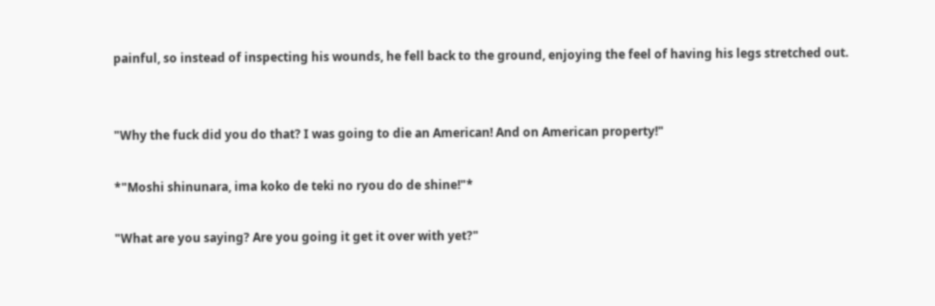painful, so instead of inspecting his wounds, he fell back to the ground, enjoying the feel of having his legs stretched out.


"Why the fuck did you do that? I was going to die an American! And on American property!"

*"Moshi shinunara, ima koko de teki no ryou do de shine!"*

"What are you saying? Are you going it get it over with yet?"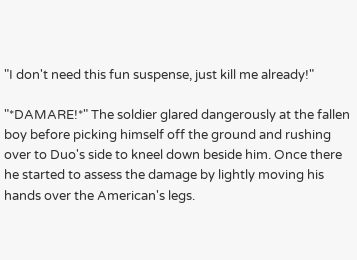"I don't need this fun suspense, just kill me already!"

"*DAMARE!*" The soldier glared dangerously at the fallen boy before picking himself off the ground and rushing over to Duo's side to kneel down beside him. Once there he started to assess the damage by lightly moving his hands over the American's legs.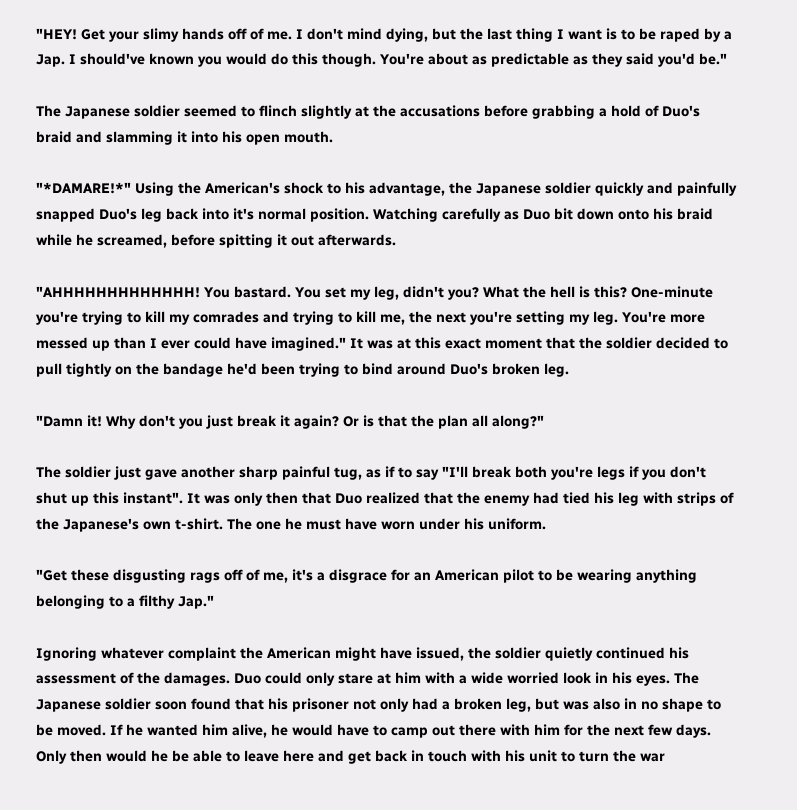"HEY! Get your slimy hands off of me. I don't mind dying, but the last thing I want is to be raped by a Jap. I should've known you would do this though. You're about as predictable as they said you'd be."

The Japanese soldier seemed to flinch slightly at the accusations before grabbing a hold of Duo's braid and slamming it into his open mouth.

"*DAMARE!*" Using the American's shock to his advantage, the Japanese soldier quickly and painfully snapped Duo's leg back into it's normal position. Watching carefully as Duo bit down onto his braid while he screamed, before spitting it out afterwards.

"AHHHHHHHHHHHHH! You bastard. You set my leg, didn't you? What the hell is this? One-minute you're trying to kill my comrades and trying to kill me, the next you're setting my leg. You're more messed up than I ever could have imagined." It was at this exact moment that the soldier decided to pull tightly on the bandage he'd been trying to bind around Duo's broken leg.

"Damn it! Why don't you just break it again? Or is that the plan all along?"

The soldier just gave another sharp painful tug, as if to say "I'll break both you're legs if you don't shut up this instant". It was only then that Duo realized that the enemy had tied his leg with strips of the Japanese's own t-shirt. The one he must have worn under his uniform.

"Get these disgusting rags off of me, it's a disgrace for an American pilot to be wearing anything belonging to a filthy Jap."

Ignoring whatever complaint the American might have issued, the soldier quietly continued his assessment of the damages. Duo could only stare at him with a wide worried look in his eyes. The Japanese soldier soon found that his prisoner not only had a broken leg, but was also in no shape to be moved. If he wanted him alive, he would have to camp out there with him for the next few days. Only then would he be able to leave here and get back in touch with his unit to turn the war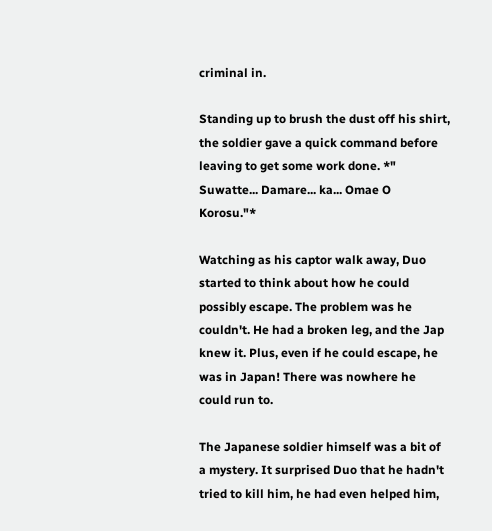criminal in.

Standing up to brush the dust off his shirt, the soldier gave a quick command before leaving to get some work done. *" Suwatte... Damare... ka... Omae O Korosu."*

Watching as his captor walk away, Duo started to think about how he could possibly escape. The problem was he couldn't. He had a broken leg, and the Jap knew it. Plus, even if he could escape, he was in Japan! There was nowhere he could run to.

The Japanese soldier himself was a bit of a mystery. It surprised Duo that he hadn't tried to kill him, he had even helped him,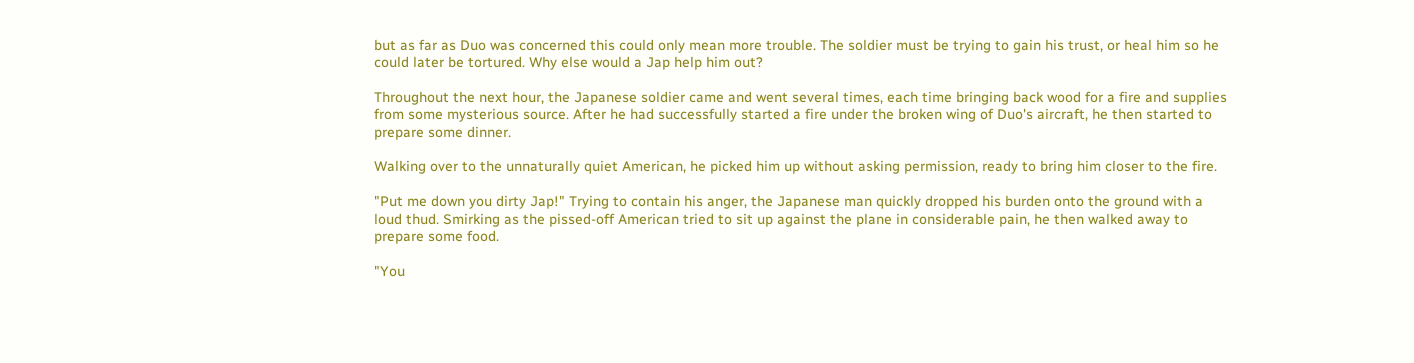but as far as Duo was concerned this could only mean more trouble. The soldier must be trying to gain his trust, or heal him so he could later be tortured. Why else would a Jap help him out?

Throughout the next hour, the Japanese soldier came and went several times, each time bringing back wood for a fire and supplies from some mysterious source. After he had successfully started a fire under the broken wing of Duo's aircraft, he then started to prepare some dinner.

Walking over to the unnaturally quiet American, he picked him up without asking permission, ready to bring him closer to the fire.

"Put me down you dirty Jap!" Trying to contain his anger, the Japanese man quickly dropped his burden onto the ground with a loud thud. Smirking as the pissed-off American tried to sit up against the plane in considerable pain, he then walked away to prepare some food.

"You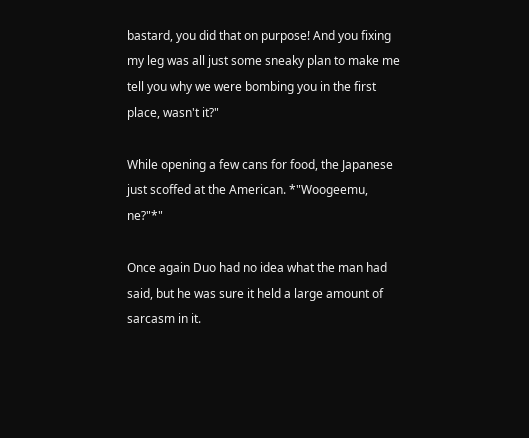bastard, you did that on purpose! And you fixing my leg was all just some sneaky plan to make me tell you why we were bombing you in the first place, wasn't it?"

While opening a few cans for food, the Japanese just scoffed at the American. *"Woogeemu, ne?"*"

Once again Duo had no idea what the man had said, but he was sure it held a large amount of sarcasm in it.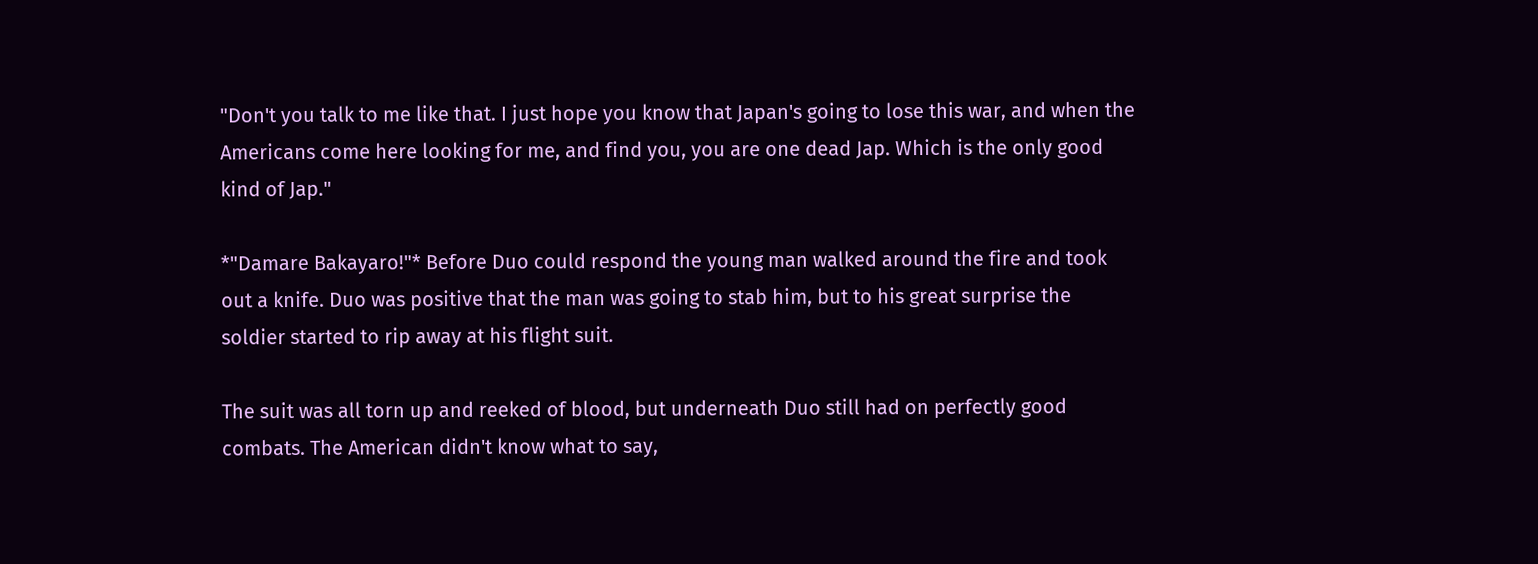"Don't you talk to me like that. I just hope you know that Japan's going to lose this war, and when the Americans come here looking for me, and find you, you are one dead Jap. Which is the only good kind of Jap."

*"Damare Bakayaro!"* Before Duo could respond the young man walked around the fire and took out a knife. Duo was positive that the man was going to stab him, but to his great surprise the soldier started to rip away at his flight suit.

The suit was all torn up and reeked of blood, but underneath Duo still had on perfectly good combats. The American didn't know what to say,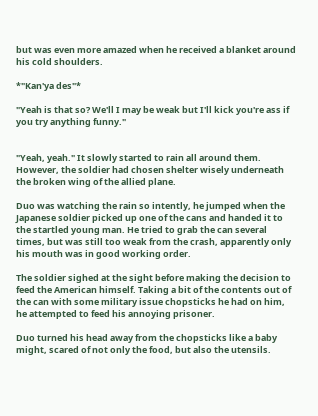but was even more amazed when he received a blanket around his cold shoulders.

*"Kan'ya des"*

"Yeah is that so? We'll I may be weak but I'll kick you're ass if you try anything funny."


"Yeah, yeah." It slowly started to rain all around them. However, the soldier had chosen shelter wisely underneath the broken wing of the allied plane.

Duo was watching the rain so intently, he jumped when the Japanese soldier picked up one of the cans and handed it to the startled young man. He tried to grab the can several times, but was still too weak from the crash, apparently only his mouth was in good working order.

The soldier sighed at the sight before making the decision to feed the American himself. Taking a bit of the contents out of the can with some military issue chopsticks he had on him, he attempted to feed his annoying prisoner.

Duo turned his head away from the chopsticks like a baby might, scared of not only the food, but also the utensils.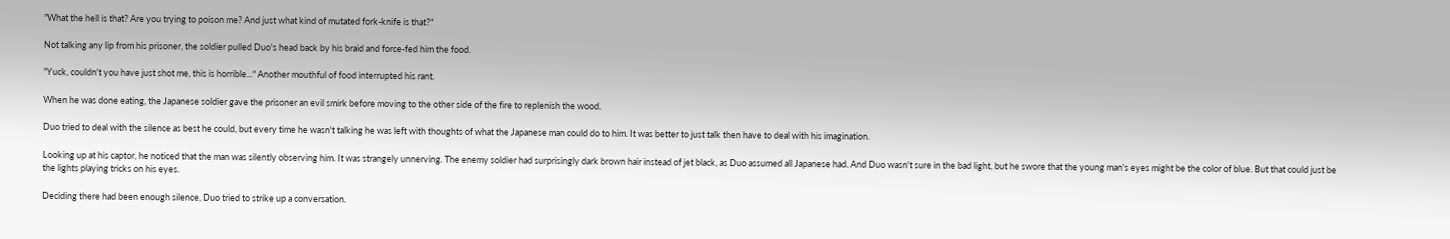"What the hell is that? Are you trying to poison me? And just what kind of mutated fork-knife is that?"

Not talking any lip from his prisoner, the soldier pulled Duo's head back by his braid and force-fed him the food.

"Yuck, couldn't you have just shot me, this is horrible..." Another mouthful of food interrupted his rant.

When he was done eating, the Japanese soldier gave the prisoner an evil smirk before moving to the other side of the fire to replenish the wood.

Duo tried to deal with the silence as best he could, but every time he wasn't talking he was left with thoughts of what the Japanese man could do to him. It was better to just talk then have to deal with his imagination.

Looking up at his captor, he noticed that the man was silently observing him. It was strangely unnerving. The enemy soldier had surprisingly dark brown hair instead of jet black, as Duo assumed all Japanese had. And Duo wasn't sure in the bad light, but he swore that the young man's eyes might be the color of blue. But that could just be the lights playing tricks on his eyes.

Deciding there had been enough silence, Duo tried to strike up a conversation.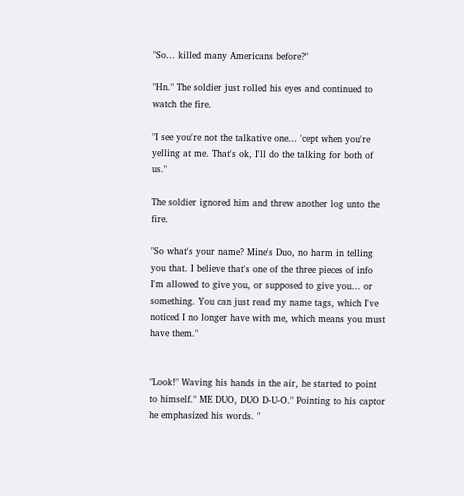"So... killed many Americans before?"

"Hn." The soldier just rolled his eyes and continued to watch the fire.

"I see you're not the talkative one... 'cept when you're yelling at me. That's ok, I'll do the talking for both of us."

The soldier ignored him and threw another log unto the fire.

"So what's your name? Mine's Duo, no harm in telling you that. I believe that's one of the three pieces of info I'm allowed to give you, or supposed to give you... or something. You can just read my name tags, which I've noticed I no longer have with me, which means you must have them."


"Look!" Waving his hands in the air, he started to point to himself." ME DUO, DUO D-U-O." Pointing to his captor he emphasized his words. "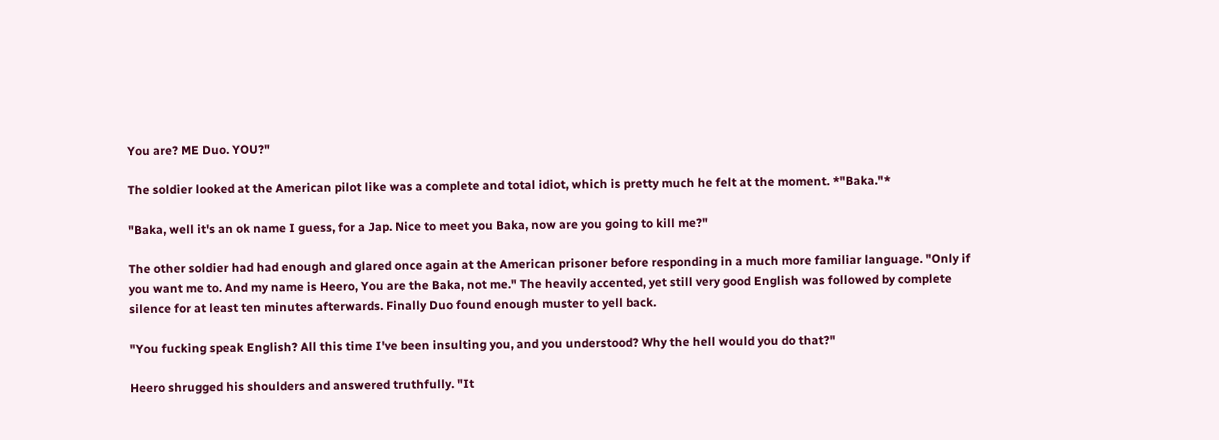You are? ME Duo. YOU?"

The soldier looked at the American pilot like was a complete and total idiot, which is pretty much he felt at the moment. *"Baka."*

"Baka, well it's an ok name I guess, for a Jap. Nice to meet you Baka, now are you going to kill me?"

The other soldier had had enough and glared once again at the American prisoner before responding in a much more familiar language. "Only if you want me to. And my name is Heero, You are the Baka, not me." The heavily accented, yet still very good English was followed by complete silence for at least ten minutes afterwards. Finally Duo found enough muster to yell back.

"You fucking speak English? All this time I've been insulting you, and you understood? Why the hell would you do that?"

Heero shrugged his shoulders and answered truthfully. "It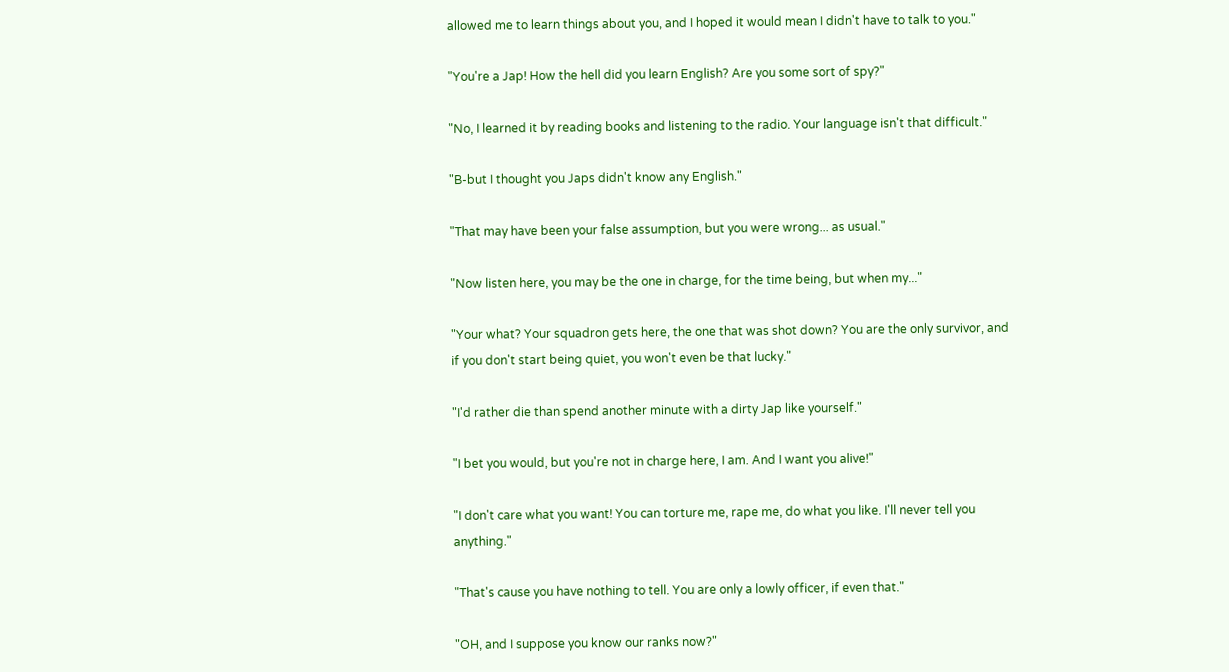allowed me to learn things about you, and I hoped it would mean I didn't have to talk to you."

"You're a Jap! How the hell did you learn English? Are you some sort of spy?"

"No, I learned it by reading books and listening to the radio. Your language isn't that difficult."

"B-but I thought you Japs didn't know any English."

"That may have been your false assumption, but you were wrong... as usual."

"Now listen here, you may be the one in charge, for the time being, but when my..."

"Your what? Your squadron gets here, the one that was shot down? You are the only survivor, and if you don't start being quiet, you won't even be that lucky."

"I'd rather die than spend another minute with a dirty Jap like yourself."

"I bet you would, but you're not in charge here, I am. And I want you alive!"

"I don't care what you want! You can torture me, rape me, do what you like. I'll never tell you anything."

"That's cause you have nothing to tell. You are only a lowly officer, if even that."

"OH, and I suppose you know our ranks now?"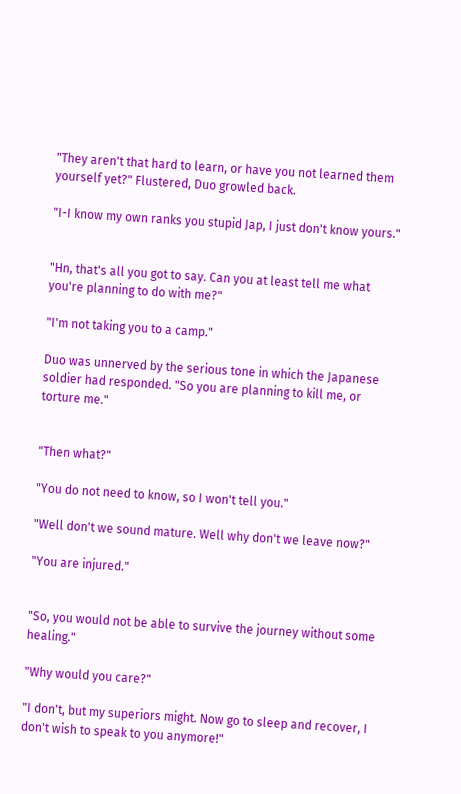"They aren't that hard to learn, or have you not learned them yourself yet?" Flustered, Duo growled back.

"I-I know my own ranks you stupid Jap, I just don't know yours."


"Hn, that's all you got to say. Can you at least tell me what you're planning to do with me?"

"I'm not taking you to a camp."

Duo was unnerved by the serious tone in which the Japanese soldier had responded. "So you are planning to kill me, or torture me."


"Then what?"

"You do not need to know, so I won't tell you."

"Well don't we sound mature. Well why don't we leave now?"

"You are injured."


"So, you would not be able to survive the journey without some healing."

"Why would you care?"

"I don't, but my superiors might. Now go to sleep and recover, I don't wish to speak to you anymore!"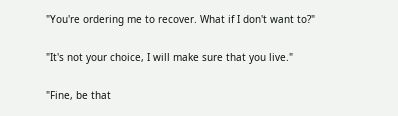"You're ordering me to recover. What if I don't want to?"

"It's not your choice, I will make sure that you live."

"Fine, be that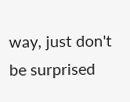way, just don't be surprised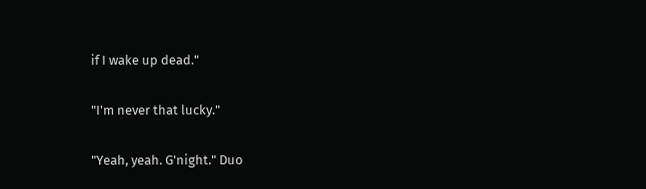if I wake up dead."

"I'm never that lucky."

"Yeah, yeah. G'night." Duo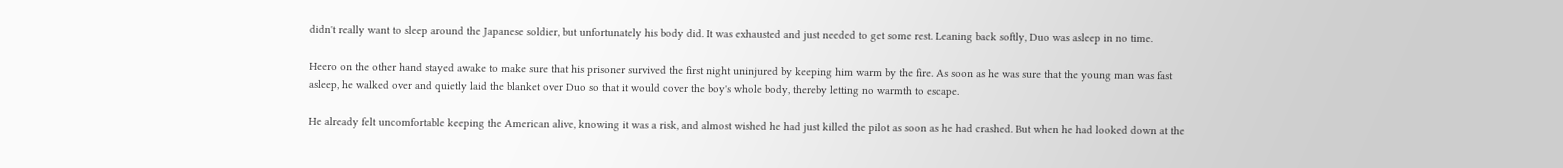didn't really want to sleep around the Japanese soldier, but unfortunately his body did. It was exhausted and just needed to get some rest. Leaning back softly, Duo was asleep in no time.

Heero on the other hand stayed awake to make sure that his prisoner survived the first night uninjured by keeping him warm by the fire. As soon as he was sure that the young man was fast asleep, he walked over and quietly laid the blanket over Duo so that it would cover the boy's whole body, thereby letting no warmth to escape.

He already felt uncomfortable keeping the American alive, knowing it was a risk, and almost wished he had just killed the pilot as soon as he had crashed. But when he had looked down at the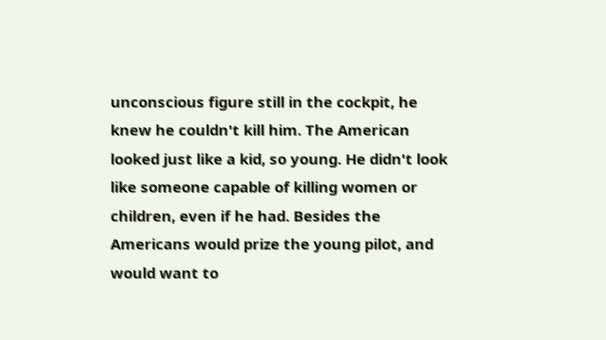unconscious figure still in the cockpit, he knew he couldn't kill him. The American looked just like a kid, so young. He didn't look like someone capable of killing women or children, even if he had. Besides the Americans would prize the young pilot, and would want to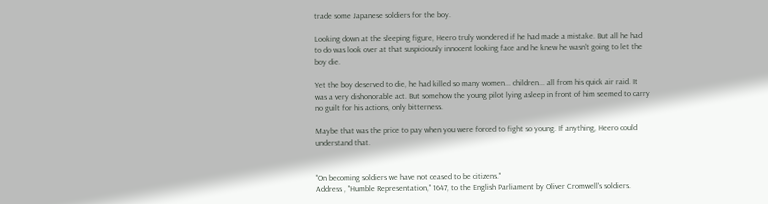trade some Japanese soldiers for the boy.

Looking down at the sleeping figure, Heero truly wondered if he had made a mistake. But all he had to do was look over at that suspiciously innocent looking face and he knew he wasn't going to let the boy die.

Yet the boy deserved to die, he had killed so many women... children... all from his quick air raid. It was a very dishonorable act. But somehow the young pilot lying asleep in front of him seemed to carry no guilt for his actions, only bitterness.

Maybe that was the price to pay when you were forced to fight so young. If anything, Heero could understand that.


"On becoming soldiers we have not ceased to be citizens."
Address , "Humble Representation," 1647, to the English Parliament by Oliver Cromwell's soldiers.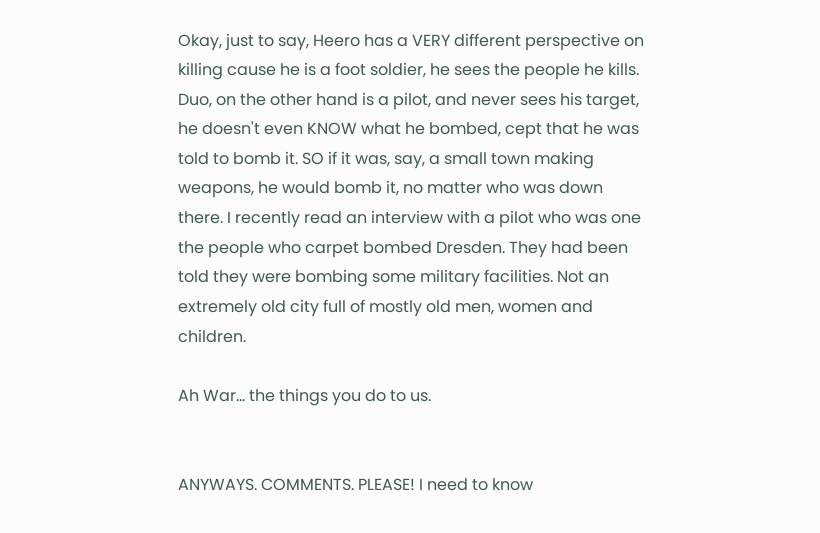Okay, just to say, Heero has a VERY different perspective on killing cause he is a foot soldier, he sees the people he kills. Duo, on the other hand is a pilot, and never sees his target, he doesn't even KNOW what he bombed, cept that he was told to bomb it. SO if it was, say, a small town making weapons, he would bomb it, no matter who was down there. I recently read an interview with a pilot who was one the people who carpet bombed Dresden. They had been told they were bombing some military facilities. Not an extremely old city full of mostly old men, women and children.

Ah War... the things you do to us.


ANYWAYS. COMMENTS. PLEASE! I need to know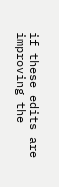if these edits are improving the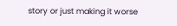story or just making it worse